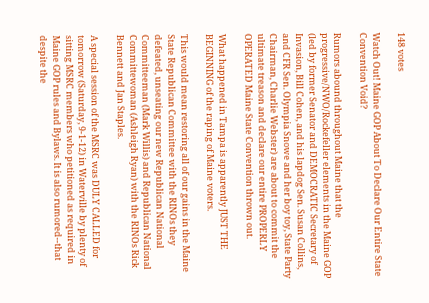148 votes

Watch Out! Maine GOP About To Declare Our Entire State Convention Void?

Rumors abound throughout Maine that the progressive/NWO/Rockefeller elements in the Maine GOP (led by former Senator and DEMOCRATIC Secretary of Invasion, Bill Cohen, and his lapdog Sen. Susan Collins, and CFR Sen. Olympia Snowe and her boy toy, State Party Chairman, Charlie Webster) are about to commit the ultimate treason and declare our entire PROPERLY OPERATED Maine State Convention thrown out.

What happened in Tampa is apparently JUST THE BEGINNING of the raping of Maine voters.

This would mean restoring all of our gains in the Maine State Republican Committee with the RINOs they defeated, unseating our new Republican National Committeeman (Mark Willis) and Republican National Committewoman (Ashleigh Ryan) with the RINOs Rick Bennett and Jan Staples.

A special session of the MSRC was DULY CALLED for tomorrow (Saturday, 9-1-12) in Waterville by plenty of sitting MSRC members who petitioned as required in Maine GOP rules and Bylaws. It is also rumored--that despite the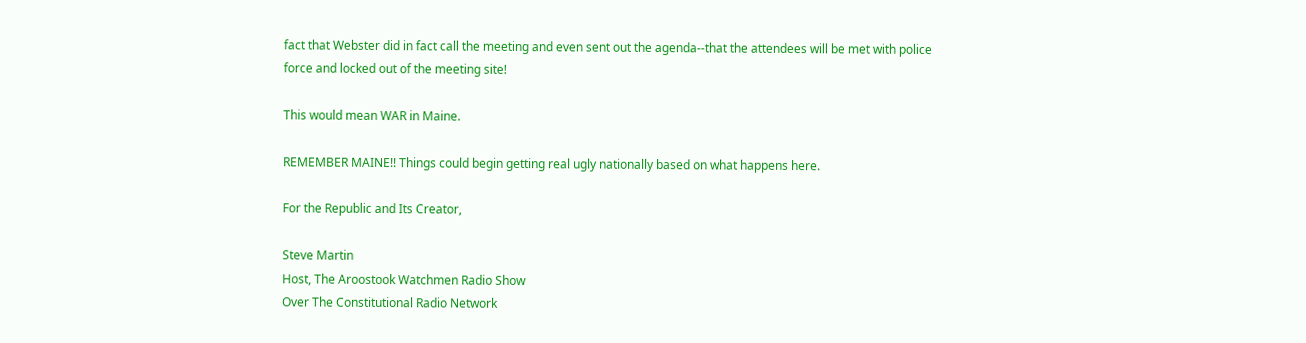fact that Webster did in fact call the meeting and even sent out the agenda--that the attendees will be met with police force and locked out of the meeting site!

This would mean WAR in Maine.

REMEMBER MAINE!! Things could begin getting real ugly nationally based on what happens here.

For the Republic and Its Creator,

Steve Martin
Host, The Aroostook Watchmen Radio Show
Over The Constitutional Radio Network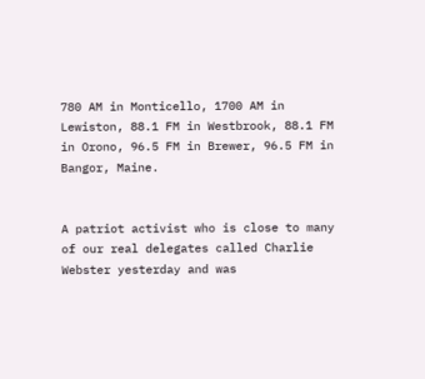780 AM in Monticello, 1700 AM in Lewiston, 88.1 FM in Westbrook, 88.1 FM in Orono, 96.5 FM in Brewer, 96.5 FM in Bangor, Maine.


A patriot activist who is close to many of our real delegates called Charlie Webster yesterday and was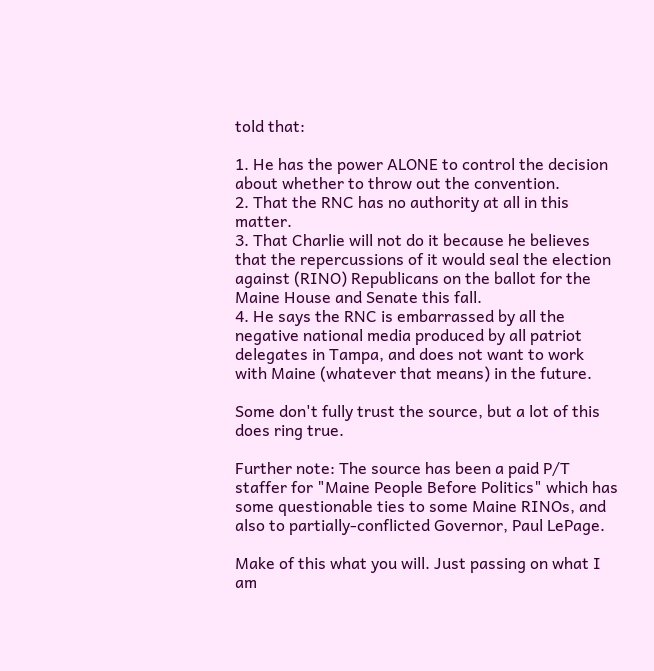told that:

1. He has the power ALONE to control the decision about whether to throw out the convention.
2. That the RNC has no authority at all in this matter.
3. That Charlie will not do it because he believes that the repercussions of it would seal the election against (RINO) Republicans on the ballot for the Maine House and Senate this fall.
4. He says the RNC is embarrassed by all the negative national media produced by all patriot delegates in Tampa, and does not want to work with Maine (whatever that means) in the future.

Some don't fully trust the source, but a lot of this does ring true.

Further note: The source has been a paid P/T staffer for "Maine People Before Politics" which has some questionable ties to some Maine RINOs, and also to partially-conflicted Governor, Paul LePage.

Make of this what you will. Just passing on what I am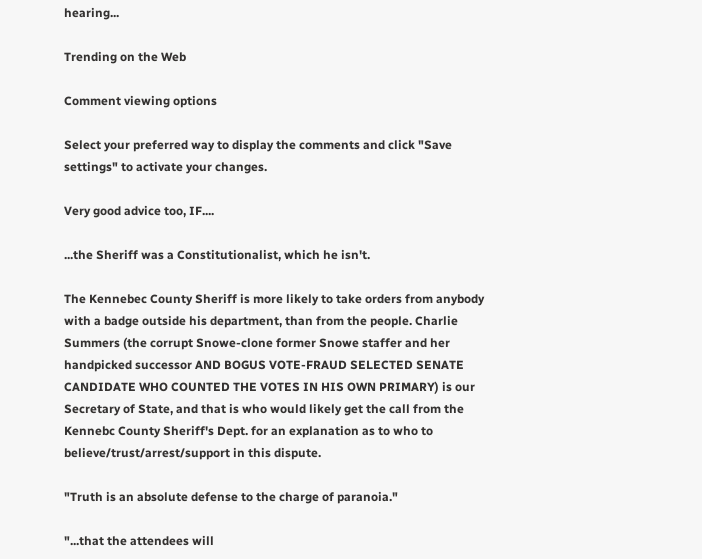hearing...

Trending on the Web

Comment viewing options

Select your preferred way to display the comments and click "Save settings" to activate your changes.

Very good advice too, IF....

...the Sheriff was a Constitutionalist, which he isn't.

The Kennebec County Sheriff is more likely to take orders from anybody with a badge outside his department, than from the people. Charlie Summers (the corrupt Snowe-clone former Snowe staffer and her handpicked successor AND BOGUS VOTE-FRAUD SELECTED SENATE CANDIDATE WHO COUNTED THE VOTES IN HIS OWN PRIMARY) is our Secretary of State, and that is who would likely get the call from the Kennebc County Sheriff's Dept. for an explanation as to who to believe/trust/arrest/support in this dispute.

"Truth is an absolute defense to the charge of paranoia."

"...that the attendees will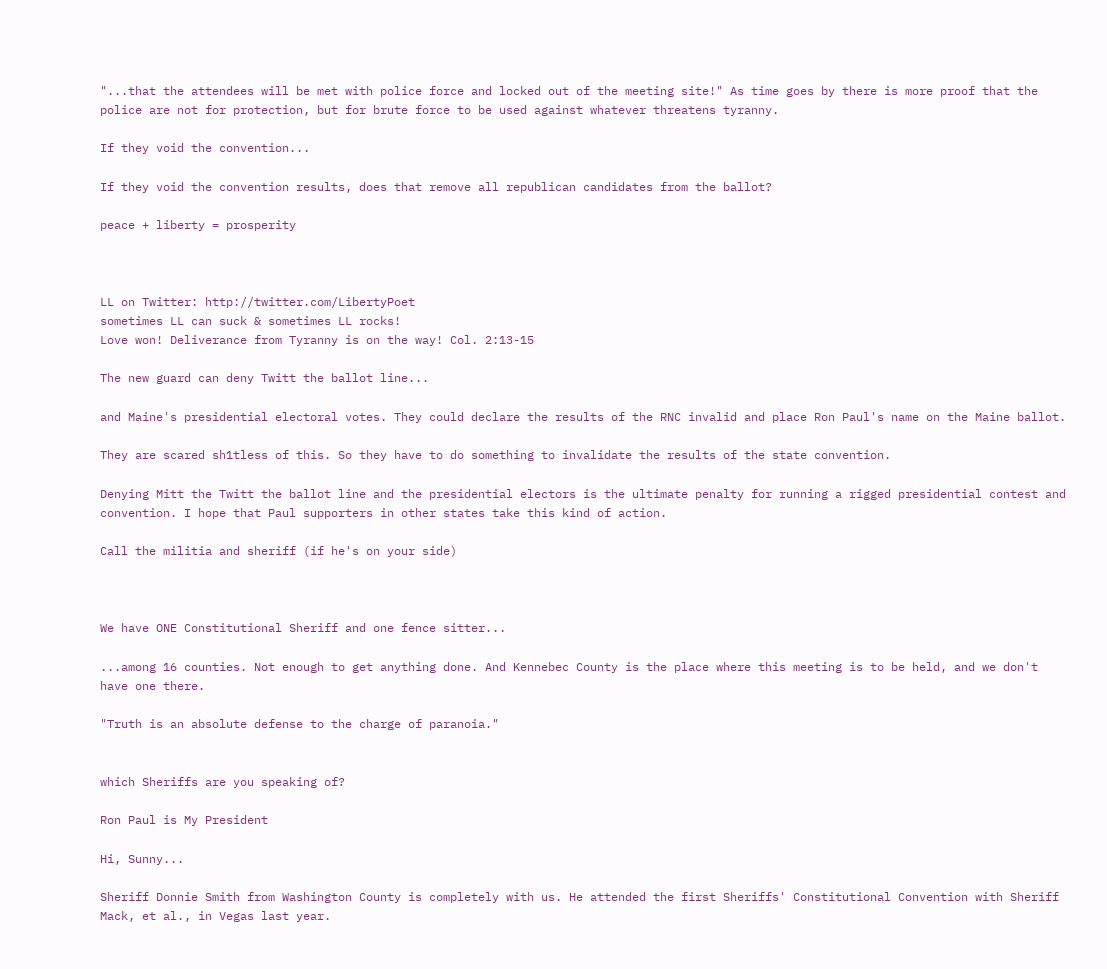"...that the attendees will be met with police force and locked out of the meeting site!" As time goes by there is more proof that the police are not for protection, but for brute force to be used against whatever threatens tyranny.

If they void the convention...

If they void the convention results, does that remove all republican candidates from the ballot?

peace + liberty = prosperity



LL on Twitter: http://twitter.com/LibertyPoet
sometimes LL can suck & sometimes LL rocks!
Love won! Deliverance from Tyranny is on the way! Col. 2:13-15

The new guard can deny Twitt the ballot line...

and Maine's presidential electoral votes. They could declare the results of the RNC invalid and place Ron Paul's name on the Maine ballot.

They are scared sh1tless of this. So they have to do something to invalidate the results of the state convention.

Denying Mitt the Twitt the ballot line and the presidential electors is the ultimate penalty for running a rigged presidential contest and convention. I hope that Paul supporters in other states take this kind of action.

Call the militia and sheriff (if he's on your side)



We have ONE Constitutional Sheriff and one fence sitter...

...among 16 counties. Not enough to get anything done. And Kennebec County is the place where this meeting is to be held, and we don't have one there.

"Truth is an absolute defense to the charge of paranoia."


which Sheriffs are you speaking of?

Ron Paul is My President

Hi, Sunny...

Sheriff Donnie Smith from Washington County is completely with us. He attended the first Sheriffs' Constitutional Convention with Sheriff Mack, et al., in Vegas last year.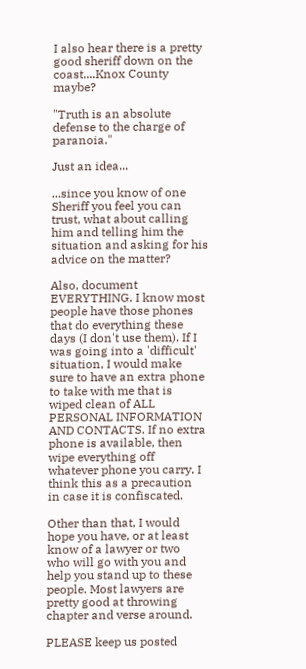I also hear there is a pretty good sheriff down on the coast....Knox County maybe?

"Truth is an absolute defense to the charge of paranoia."

Just an idea...

...since you know of one Sheriff you feel you can trust, what about calling him and telling him the situation and asking for his advice on the matter?

Also, document EVERYTHING. I know most people have those phones that do everything these days (I don't use them). If I was going into a 'difficult' situation, I would make sure to have an extra phone to take with me that is wiped clean of ALL PERSONAL INFORMATION AND CONTACTS. If no extra phone is available, then wipe everything off whatever phone you carry. I think this as a precaution in case it is confiscated.

Other than that, I would hope you have, or at least know of a lawyer or two who will go with you and help you stand up to these people. Most lawyers are pretty good at throwing chapter and verse around.

PLEASE keep us posted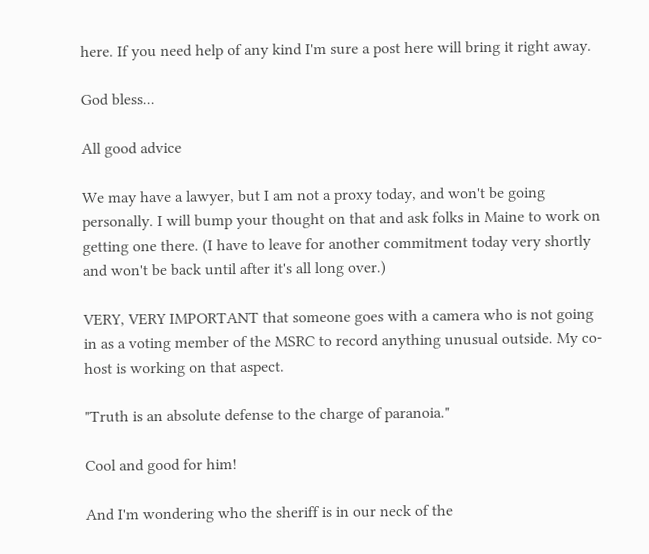here. If you need help of any kind I'm sure a post here will bring it right away.

God bless...

All good advice

We may have a lawyer, but I am not a proxy today, and won't be going personally. I will bump your thought on that and ask folks in Maine to work on getting one there. (I have to leave for another commitment today very shortly and won't be back until after it's all long over.)

VERY, VERY IMPORTANT that someone goes with a camera who is not going in as a voting member of the MSRC to record anything unusual outside. My co-host is working on that aspect.

"Truth is an absolute defense to the charge of paranoia."

Cool and good for him!

And I'm wondering who the sheriff is in our neck of the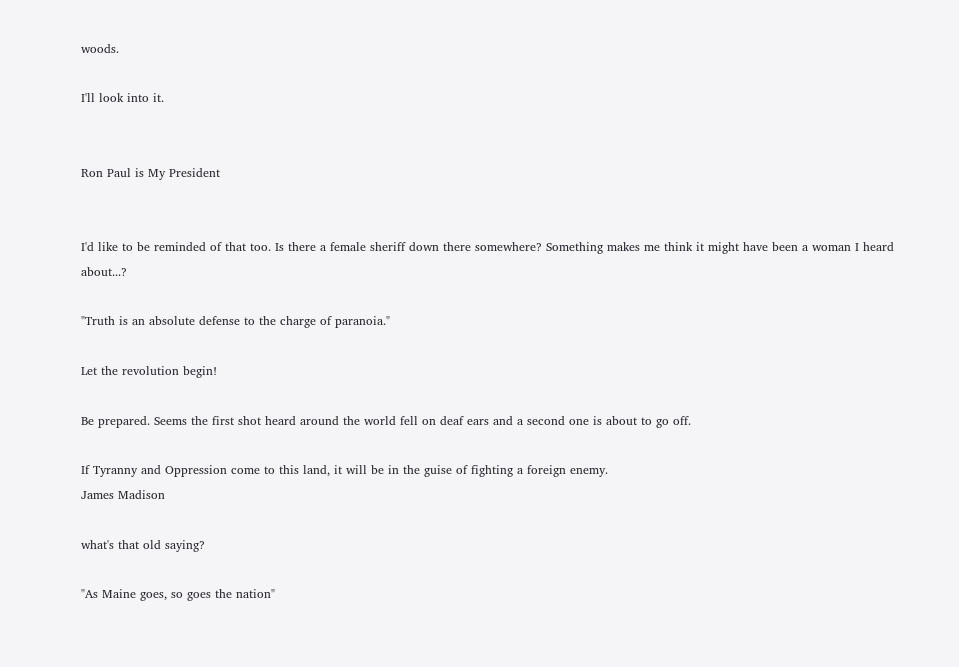woods.

I'll look into it.


Ron Paul is My President


I'd like to be reminded of that too. Is there a female sheriff down there somewhere? Something makes me think it might have been a woman I heard about...?

"Truth is an absolute defense to the charge of paranoia."

Let the revolution begin!

Be prepared. Seems the first shot heard around the world fell on deaf ears and a second one is about to go off.

If Tyranny and Oppression come to this land, it will be in the guise of fighting a foreign enemy.
James Madison

what's that old saying?

"As Maine goes, so goes the nation"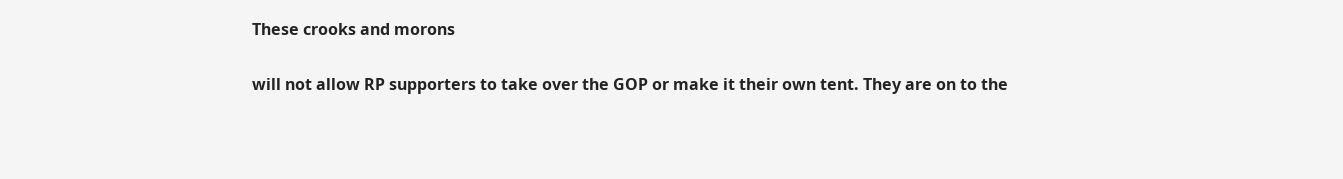These crooks and morons

will not allow RP supporters to take over the GOP or make it their own tent. They are on to the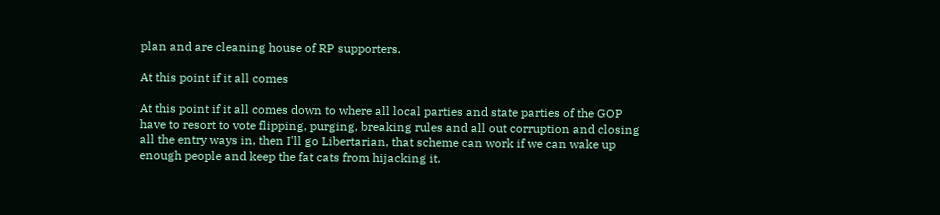plan and are cleaning house of RP supporters.

At this point if it all comes

At this point if it all comes down to where all local parties and state parties of the GOP have to resort to vote flipping, purging, breaking rules and all out corruption and closing all the entry ways in, then I'll go Libertarian, that scheme can work if we can wake up enough people and keep the fat cats from hijacking it.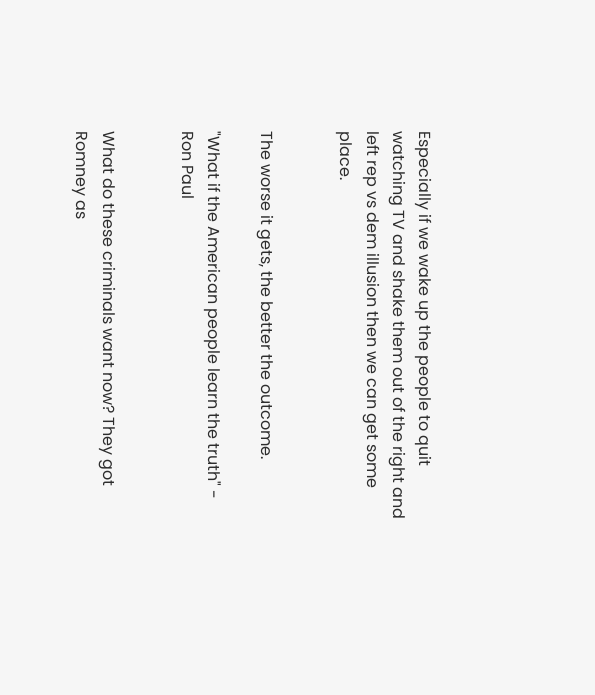Especially if we wake up the people to quit watching TV and shake them out of the right and left rep vs dem illusion then we can get some place.


The worse it gets, the better the outcome.

"What if the American people learn the truth" - Ron Paul


What do these criminals want now? They got Romney as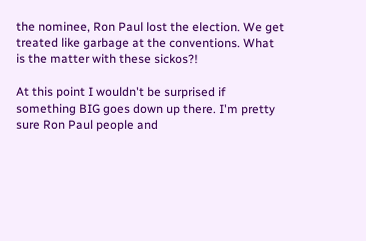the nominee, Ron Paul lost the election. We get treated like garbage at the conventions. What is the matter with these sickos?!

At this point I wouldn't be surprised if something BIG goes down up there. I'm pretty sure Ron Paul people and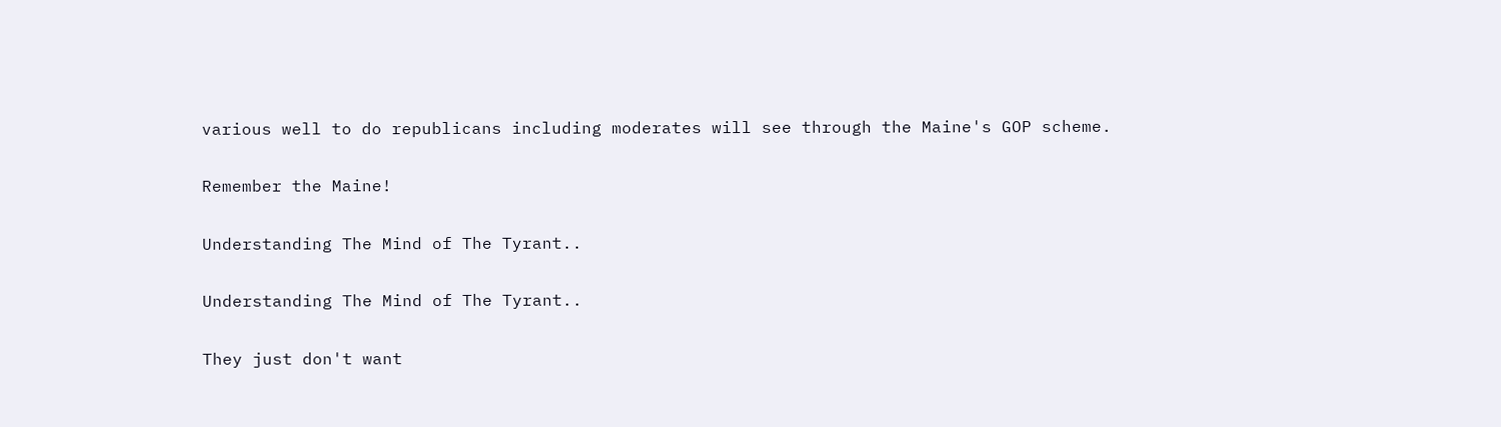various well to do republicans including moderates will see through the Maine's GOP scheme.

Remember the Maine!

Understanding The Mind of The Tyrant..

Understanding The Mind of The Tyrant..

They just don't want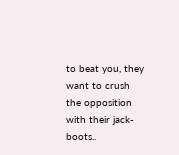to beat you, they want to crush the opposition with their jack-boots..